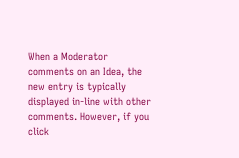When a Moderator comments on an Idea, the new entry is typically displayed in-line with other comments. However, if you click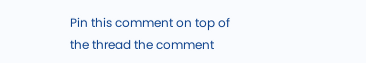Pin this comment on top of the thread the comment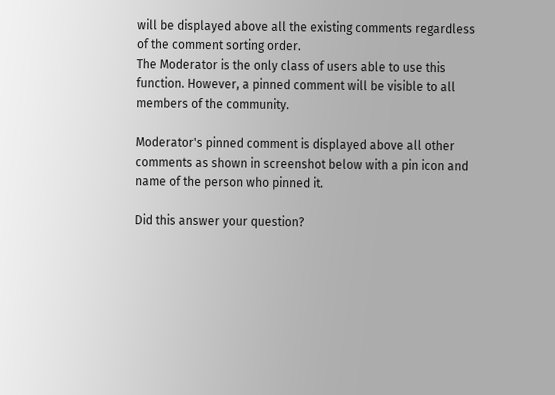will be displayed above all the existing comments regardless of the comment sorting order.
The Moderator is the only class of users able to use this function. However, a pinned comment will be visible to all members of the community.

Moderator's pinned comment is displayed above all other comments as shown in screenshot below with a pin icon and name of the person who pinned it.

Did this answer your question?